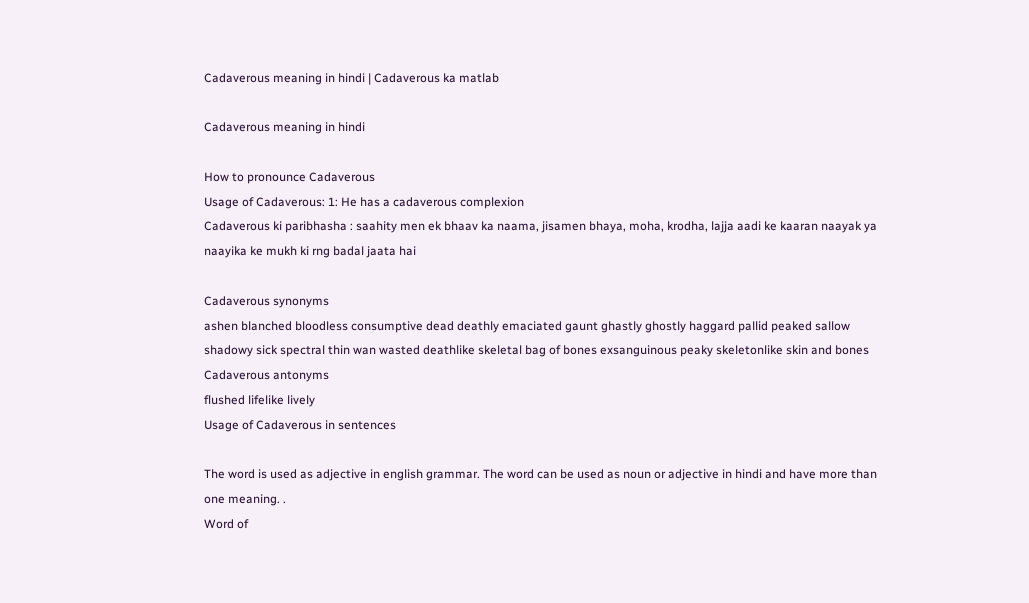Cadaverous meaning in hindi | Cadaverous ka matlab

Cadaverous meaning in hindi

How to pronounce Cadaverous
Usage of Cadaverous: 1: He has a cadaverous complexion
Cadaverous ki paribhasha : saahity men ek bhaav ka naama, jisamen bhaya, moha, krodha, lajja aadi ke kaaran naayak ya naayika ke mukh ki rng badal jaata hai

Cadaverous synonyms
ashen blanched bloodless consumptive dead deathly emaciated gaunt ghastly ghostly haggard pallid peaked sallow shadowy sick spectral thin wan wasted deathlike skeletal bag of bones exsanguinous peaky skeletonlike skin and bones
Cadaverous antonyms
flushed lifelike lively
Usage of Cadaverous in sentences

The word is used as adjective in english grammar. The word can be used as noun or adjective in hindi and have more than one meaning. .
Word of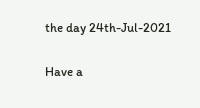the day 24th-Jul-2021

Have a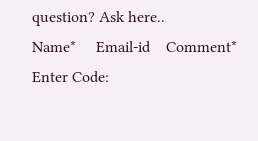question? Ask here..
Name*     Email-id    Comment* Enter Code: